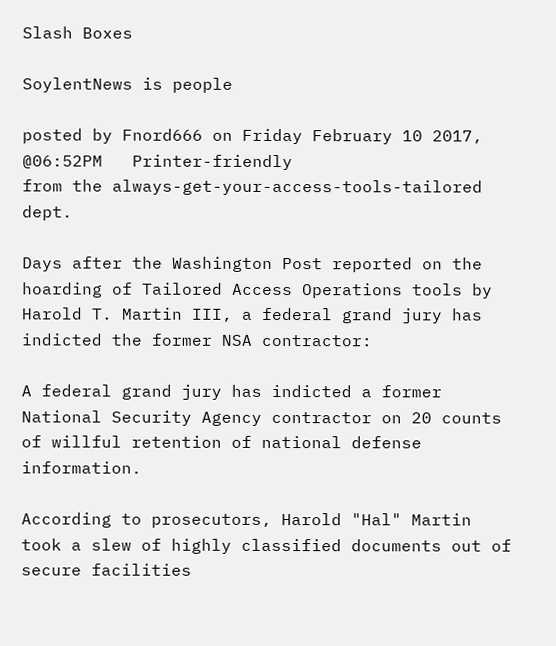Slash Boxes

SoylentNews is people

posted by Fnord666 on Friday February 10 2017, @06:52PM   Printer-friendly
from the always-get-your-access-tools-tailored dept.

Days after the Washington Post reported on the hoarding of Tailored Access Operations tools by Harold T. Martin III, a federal grand jury has indicted the former NSA contractor:

A federal grand jury has indicted a former National Security Agency contractor on 20 counts of willful retention of national defense information.

According to prosecutors, Harold "Hal" Martin took a slew of highly classified documents out of secure facilities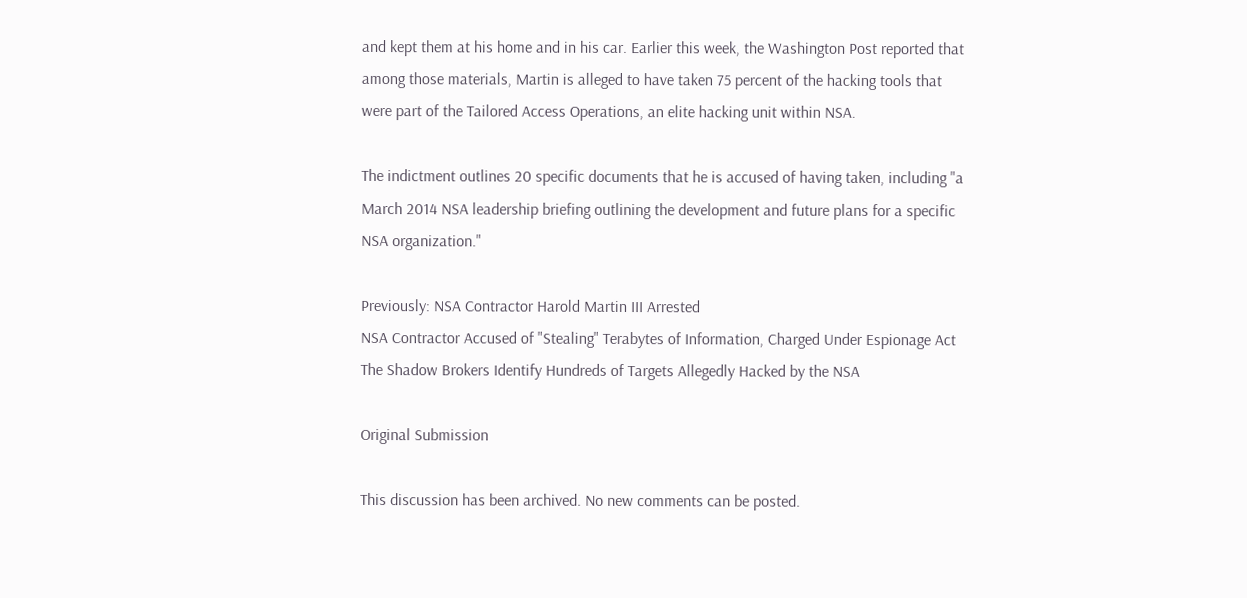and kept them at his home and in his car. Earlier this week, the Washington Post reported that among those materials, Martin is alleged to have taken 75 percent of the hacking tools that were part of the Tailored Access Operations, an elite hacking unit within NSA.

The indictment outlines 20 specific documents that he is accused of having taken, including "a March 2014 NSA leadership briefing outlining the development and future plans for a specific NSA organization."

Previously: NSA Contractor Harold Martin III Arrested
NSA Contractor Accused of "Stealing" Terabytes of Information, Charged Under Espionage Act
The Shadow Brokers Identify Hundreds of Targets Allegedly Hacked by the NSA

Original Submission

This discussion has been archived. No new comments can be posted.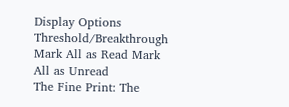Display Options Threshold/Breakthrough Mark All as Read Mark All as Unread
The Fine Print: The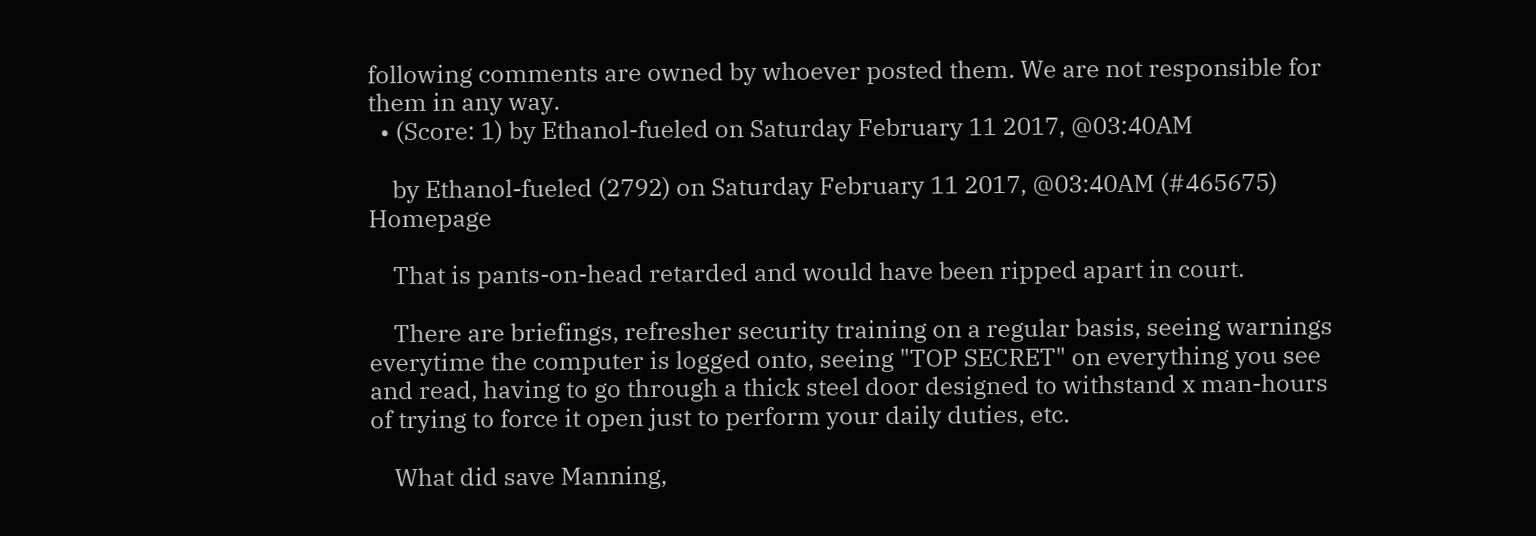following comments are owned by whoever posted them. We are not responsible for them in any way.
  • (Score: 1) by Ethanol-fueled on Saturday February 11 2017, @03:40AM

    by Ethanol-fueled (2792) on Saturday February 11 2017, @03:40AM (#465675) Homepage

    That is pants-on-head retarded and would have been ripped apart in court.

    There are briefings, refresher security training on a regular basis, seeing warnings everytime the computer is logged onto, seeing "TOP SECRET" on everything you see and read, having to go through a thick steel door designed to withstand x man-hours of trying to force it open just to perform your daily duties, etc.

    What did save Manning,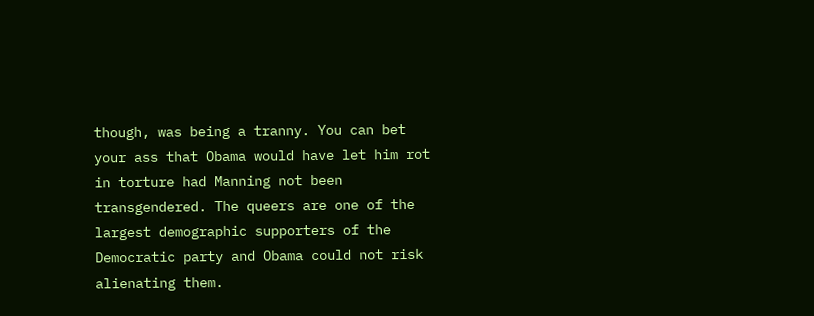though, was being a tranny. You can bet your ass that Obama would have let him rot in torture had Manning not been transgendered. The queers are one of the largest demographic supporters of the Democratic party and Obama could not risk alienating them.